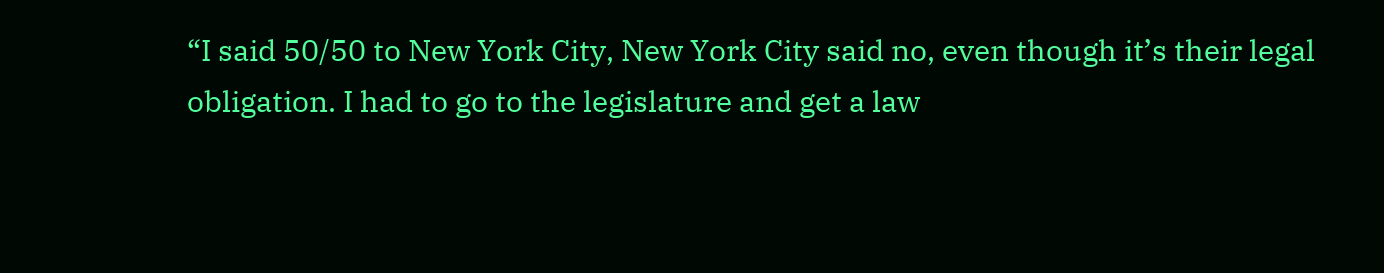“I said 50/50 to New York City, New York City said no, even though it’s their legal obligation. I had to go to the legislature and get a law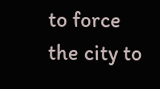to force the city to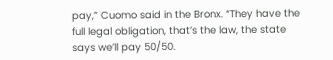pay,” Cuomo said in the Bronx. “They have the full legal obligation, that’s the law, the state says we’ll pay 50/50.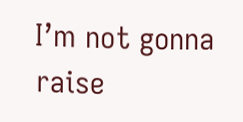I’m not gonna raise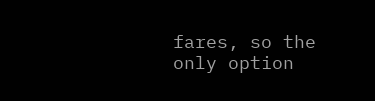fares, so the only option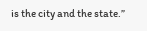is the city and the state.”